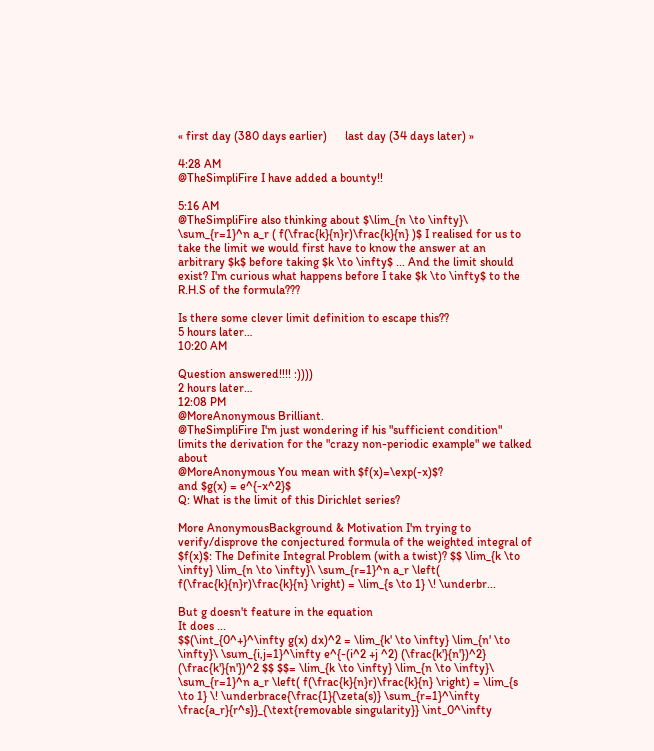« first day (380 days earlier)      last day (34 days later) »

4:28 AM
@TheSimpliFire I have added a bounty!!

5:16 AM
@TheSimpliFire also thinking about $\lim_{n \to \infty}\ \sum_{r=1}^n a_r ( f(\frac{k}{n}r)\frac{k}{n} )$ I realised for us to take the limit we would first have to know the answer at an arbitrary $k$ before taking $k \to \infty$ ... And the limit should exist? I'm curious what happens before I take $k \to \infty$ to the R.H.S of the formula???

Is there some clever limit definition to escape this??
5 hours later…
10:20 AM

Question answered!!!! :))))
2 hours later…
12:08 PM
@MoreAnonymous Brilliant.
@TheSimpliFire I'm just wondering if his "sufficient condition" limits the derivation for the "crazy non-periodic example" we talked about
@MoreAnonymous You mean with $f(x)=\exp(-x)$?
and $g(x) = e^{-x^2}$
Q: What is the limit of this Dirichlet series?

More AnonymousBackground & Motivation I'm trying to verify/disprove the conjectured formula of the weighted integral of $f(x)$: The Definite Integral Problem (with a twist)? $$ \lim_{k \to \infty} \lim_{n \to \infty}\ \sum_{r=1}^n a_r \left( f(\frac{k}{n}r)\frac{k}{n} \right) = \lim_{s \to 1} \! \underbr...

But g doesn't feature in the equation
It does ...
$$(\int_{0^+}^\infty g(x) dx)^2 = \lim_{k' \to \infty} \lim_{n' \to \infty}\ \sum_{i,j=1}^\infty e^{-(i^2 +j ^2) (\frac{k'}{n'})^2} (\frac{k'}{n'})^2 $$ $$= \lim_{k \to \infty} \lim_{n \to \infty}\ \sum_{r=1}^n a_r \left( f(\frac{k}{n}r)\frac{k}{n} \right) = \lim_{s \to 1} \! \underbrace{\frac{1}{\zeta(s)} \sum_{r=1}^\infty \frac{a_r}{r^s}}_{\text{removable singularity}} \int_0^\infty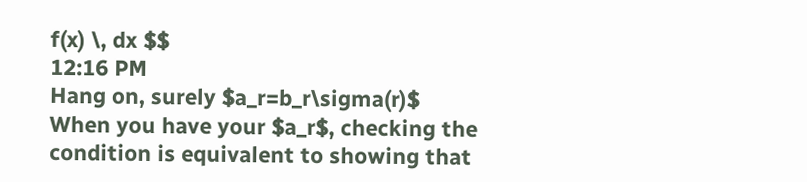f(x) \, dx $$
12:16 PM
Hang on, surely $a_r=b_r\sigma(r)$
When you have your $a_r$, checking the condition is equivalent to showing that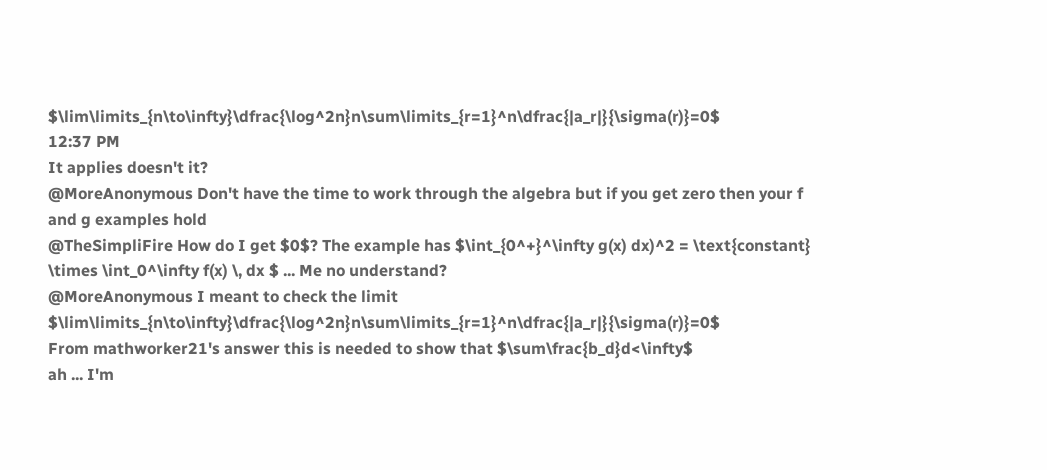$\lim\limits_{n\to\infty}\dfrac{\log^2n}n\sum\limits_{r=1}^n\dfrac{|a_r|}{\sigma(r)}=0$
12:37 PM
It applies doesn't it?
@MoreAnonymous Don't have the time to work through the algebra but if you get zero then your f and g examples hold
@TheSimpliFire How do I get $0$? The example has $\int_{0^+}^\infty g(x) dx)^2 = \text{constant} \times \int_0^\infty f(x) \, dx $ ... Me no understand?
@MoreAnonymous I meant to check the limit $\lim\limits_{n\to\infty}\dfrac{\log^2n}n\sum\limits_{r=1}^n\dfrac{|a_r|}{\sigma(r)}=0$
From mathworker21's answer this is needed to show that $\sum\frac{b_d}d<\infty$
ah ... I'm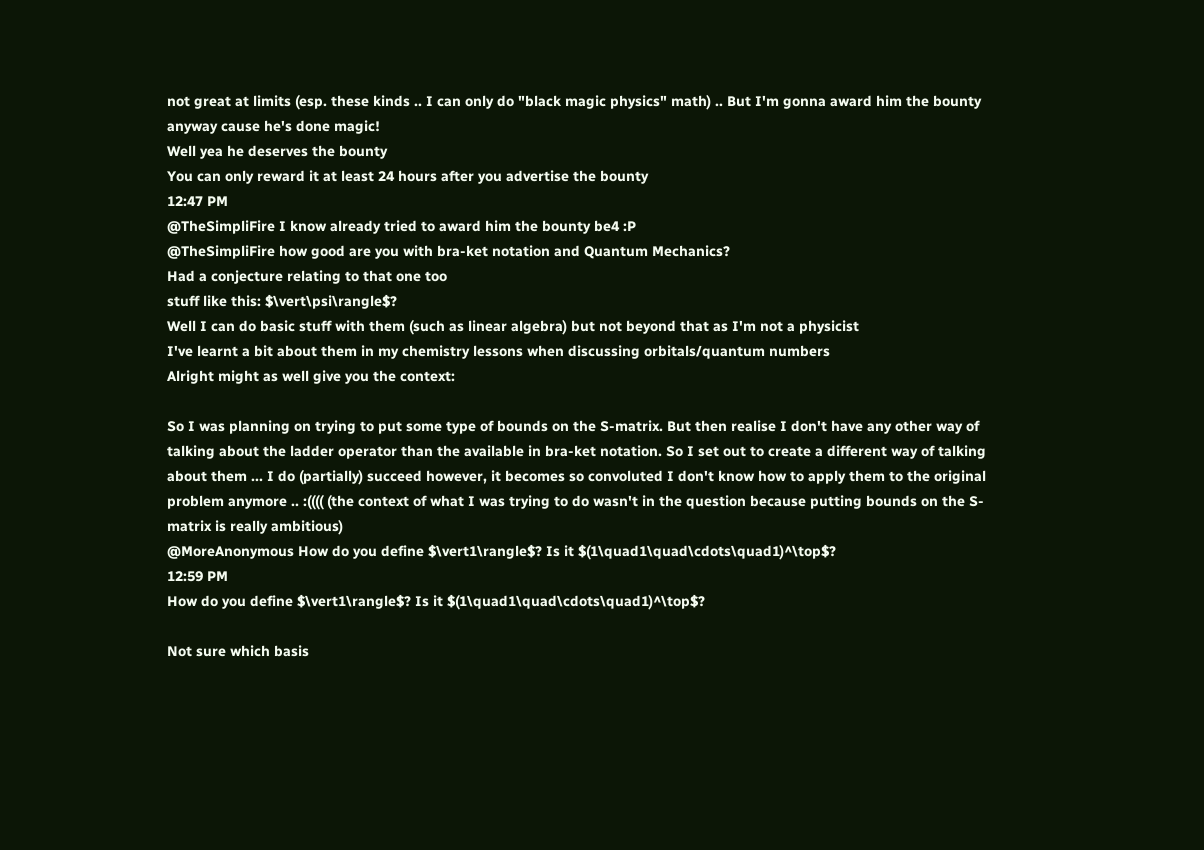not great at limits (esp. these kinds .. I can only do "black magic physics" math) .. But I'm gonna award him the bounty anyway cause he's done magic!
Well yea he deserves the bounty
You can only reward it at least 24 hours after you advertise the bounty
12:47 PM
@TheSimpliFire I know already tried to award him the bounty be4 :P
@TheSimpliFire how good are you with bra-ket notation and Quantum Mechanics?
Had a conjecture relating to that one too
stuff like this: $\vert\psi\rangle$?
Well I can do basic stuff with them (such as linear algebra) but not beyond that as I'm not a physicist
I've learnt a bit about them in my chemistry lessons when discussing orbitals/quantum numbers
Alright might as well give you the context:

So I was planning on trying to put some type of bounds on the S-matrix. But then realise I don't have any other way of talking about the ladder operator than the available in bra-ket notation. So I set out to create a different way of talking about them ... I do (partially) succeed however, it becomes so convoluted I don't know how to apply them to the original problem anymore .. :(((( (the context of what I was trying to do wasn't in the question because putting bounds on the S-matrix is really ambitious)
@MoreAnonymous How do you define $\vert1\rangle$? Is it $(1\quad1\quad\cdots\quad1)^\top$?
12:59 PM
How do you define $\vert1\rangle$? Is it $(1\quad1\quad\cdots\quad1)^\top$?

Not sure which basis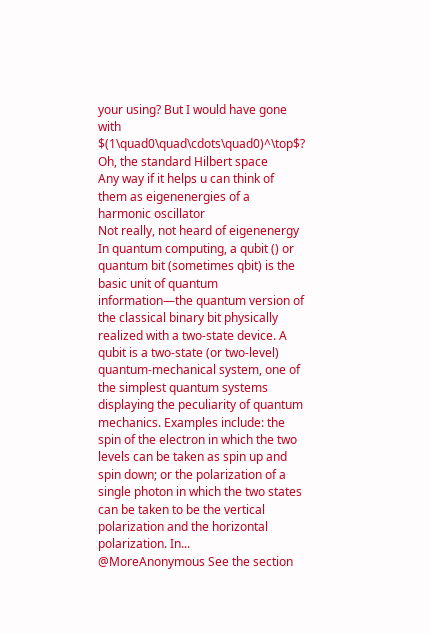your using? But I would have gone with $(1\quad0\quad\cdots\quad0)^\top$?
Oh, the standard Hilbert space
Any way if it helps u can think of them as eigenenergies of a harmonic oscillator
Not really, not heard of eigenenergy
In quantum computing, a qubit () or quantum bit (sometimes qbit) is the basic unit of quantum information—the quantum version of the classical binary bit physically realized with a two-state device. A qubit is a two-state (or two-level) quantum-mechanical system, one of the simplest quantum systems displaying the peculiarity of quantum mechanics. Examples include: the spin of the electron in which the two levels can be taken as spin up and spin down; or the polarization of a single photon in which the two states can be taken to be the vertical polarization and the horizontal polarization. In...
@MoreAnonymous See the section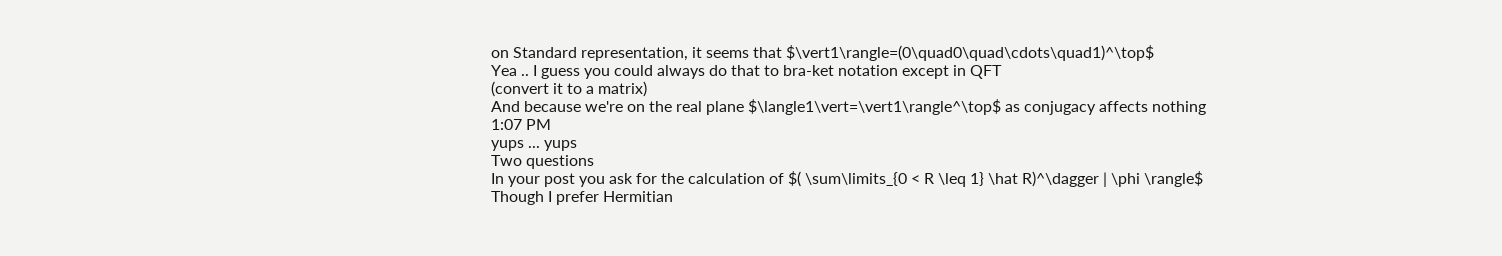on Standard representation, it seems that $\vert1\rangle=(0\quad0\quad\cdots\quad1)^\top$
Yea .. I guess you could always do that to bra-ket notation except in QFT
(convert it to a matrix)
And because we're on the real plane $\langle1\vert=\vert1\rangle^\top$ as conjugacy affects nothing
1:07 PM
yups ... yups
Two questions
In your post you ask for the calculation of $( \sum\limits_{0 < R \leq 1} \hat R)^\dagger | \phi \rangle$
Though I prefer Hermitian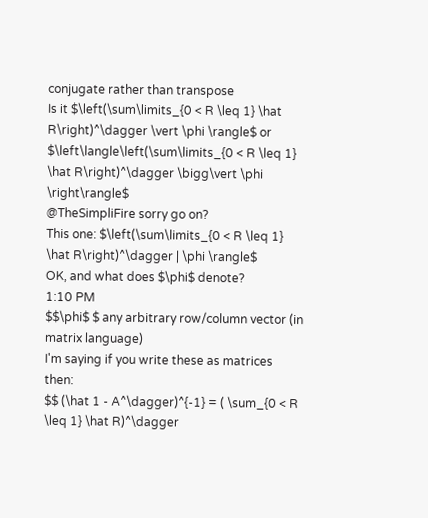conjugate rather than transpose
Is it $\left(\sum\limits_{0 < R \leq 1} \hat R\right)^\dagger \vert \phi \rangle$ or $\left\langle\left(\sum\limits_{0 < R \leq 1} \hat R\right)^\dagger \bigg\vert \phi \right\rangle$
@TheSimpliFire sorry go on?
This one: $\left(\sum\limits_{0 < R \leq 1} \hat R\right)^\dagger | \phi \rangle$
OK, and what does $\phi$ denote?
1:10 PM
$$\phi$ $ any arbitrary row/column vector (in matrix language)
I'm saying if you write these as matrices then:
$$ (\hat 1 - A^\dagger)^{-1} = ( \sum_{0 < R \leq 1} \hat R)^\dagger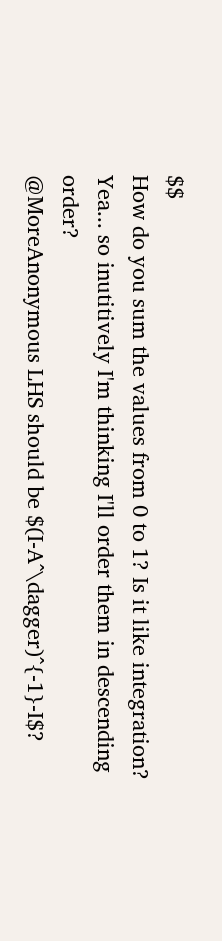$$
How do you sum the values from 0 to 1? Is it like integration?
Yea... so inutitively I'm thinking I'll order them in descending order?
@MoreAnonymous LHS should be $(I-A^\dagger)^{-1}-I$?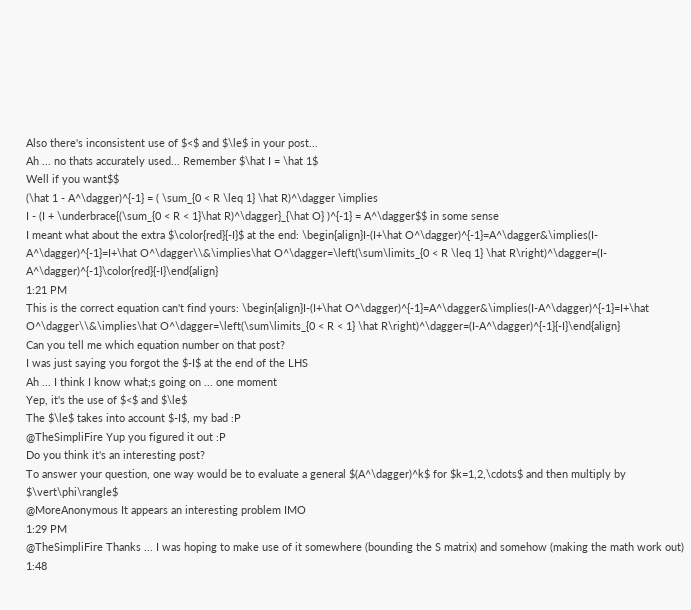Also there's inconsistent use of $<$ and $\le$ in your post...
Ah ... no thats accurately used... Remember $\hat I = \hat 1$
Well if you want$$
(\hat 1 - A^\dagger)^{-1} = ( \sum_{0 < R \leq 1} \hat R)^\dagger \implies
I - (I + \underbrace{(\sum_{0 < R < 1}\hat R)^\dagger}_{\hat O} )^{-1} = A^\dagger$$ in some sense
I meant what about the extra $\color{red}{-I}$ at the end: \begin{align}I-(I+\hat O^\dagger)^{-1}=A^\dagger&\implies(I-A^\dagger)^{-1}=I+\hat O^\dagger\\&\implies\hat O^\dagger=\left(\sum\limits_{0 < R \leq 1} \hat R\right)^\dagger=(I-A^\dagger)^{-1}\color{red}{-I}\end{align}
1:21 PM
This is the correct equation can't find yours: \begin{align}I-(I+\hat O^\dagger)^{-1}=A^\dagger&\implies(I-A^\dagger)^{-1}=I+\hat O^\dagger\\&\implies\hat O^\dagger=\left(\sum\limits_{0 < R < 1} \hat R\right)^\dagger=(I-A^\dagger)^{-1}{-I}\end{align}
Can you tell me which equation number on that post?
I was just saying you forgot the $-I$ at the end of the LHS
Ah ... I think I know what;s going on ... one moment
Yep, it's the use of $<$ and $\le$
The $\le$ takes into account $-I$, my bad :P
@TheSimpliFire Yup you figured it out :P
Do you think it's an interesting post?
To answer your question, one way would be to evaluate a general $(A^\dagger)^k$ for $k=1,2,\cdots$ and then multiply by $\vert\phi\rangle$
@MoreAnonymous It appears an interesting problem IMO
1:29 PM
@TheSimpliFire Thanks ... I was hoping to make use of it somewhere (bounding the S matrix) and somehow (making the math work out)
1:48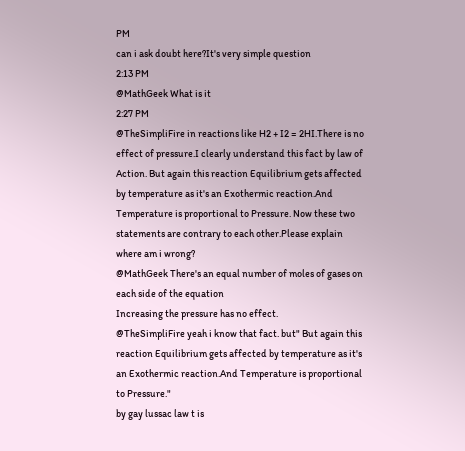PM
can i ask doubt here?It's very simple question
2:13 PM
@MathGeek What is it
2:27 PM
@TheSimpliFire in reactions like H2 + I2 = 2HI.There is no effect of pressure.I clearly understand this fact by law of Action. But again this reaction Equilibrium gets affected by temperature as it's an Exothermic reaction.And Temperature is proportional to Pressure. Now these two statements are contrary to each other.Please explain where am i wrong?
@MathGeek There's an equal number of moles of gases on each side of the equation
Increasing the pressure has no effect.
@TheSimpliFire yeah i know that fact. but" But again this reaction Equilibrium gets affected by temperature as it's an Exothermic reaction.And Temperature is proportional to Pressure."
by gay lussac law t is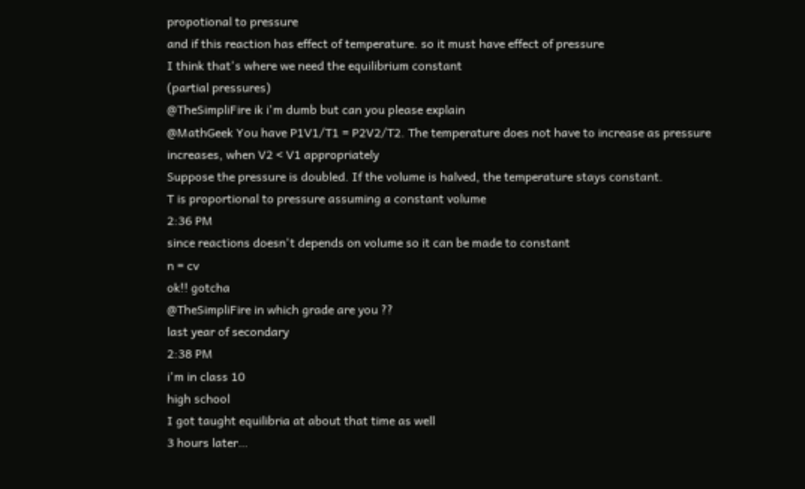propotional to pressure
and if this reaction has effect of temperature. so it must have effect of pressure
I think that's where we need the equilibrium constant
(partial pressures)
@TheSimpliFire ik i'm dumb but can you please explain
@MathGeek You have P1V1/T1 = P2V2/T2. The temperature does not have to increase as pressure increases, when V2 < V1 appropriately
Suppose the pressure is doubled. If the volume is halved, the temperature stays constant.
T is proportional to pressure assuming a constant volume
2:36 PM
since reactions doesn't depends on volume so it can be made to constant
n = cv
ok!! gotcha
@TheSimpliFire in which grade are you ??
last year of secondary
2:38 PM
i'm in class 10
high school
I got taught equilibria at about that time as well
3 hours later…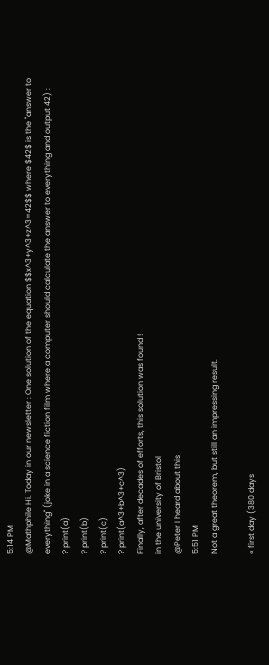5:14 PM
@Mathphile Hi. Today in our newsletter : One solution of the equation $$x^3+y^3+z^3=42$$ where $42$ is the "answer to everything" (joke in a science fiction film where a computer should calculate the answer to everything and output 42) :
? print(a)
? print(b)
? print(c)
? print(a^3+b^3+c^3)
Finally, after decades of efforts, this solution was found !
in the university of Bristol
@Peter I heard about this
5:51 PM
Not a great theorem, but still an impressing result.

« first day (380 days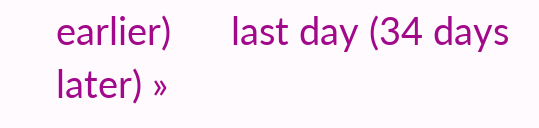earlier)      last day (34 days later) »